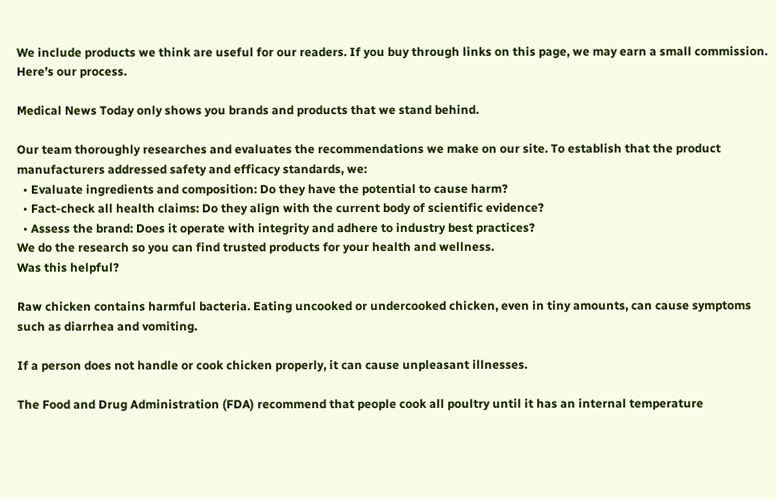We include products we think are useful for our readers. If you buy through links on this page, we may earn a small commission. Here’s our process.

Medical News Today only shows you brands and products that we stand behind.

Our team thoroughly researches and evaluates the recommendations we make on our site. To establish that the product manufacturers addressed safety and efficacy standards, we:
  • Evaluate ingredients and composition: Do they have the potential to cause harm?
  • Fact-check all health claims: Do they align with the current body of scientific evidence?
  • Assess the brand: Does it operate with integrity and adhere to industry best practices?
We do the research so you can find trusted products for your health and wellness.
Was this helpful?

Raw chicken contains harmful bacteria. Eating uncooked or undercooked chicken, even in tiny amounts, can cause symptoms such as diarrhea and vomiting.

If a person does not handle or cook chicken properly, it can cause unpleasant illnesses.

The Food and Drug Administration (FDA) recommend that people cook all poultry until it has an internal temperature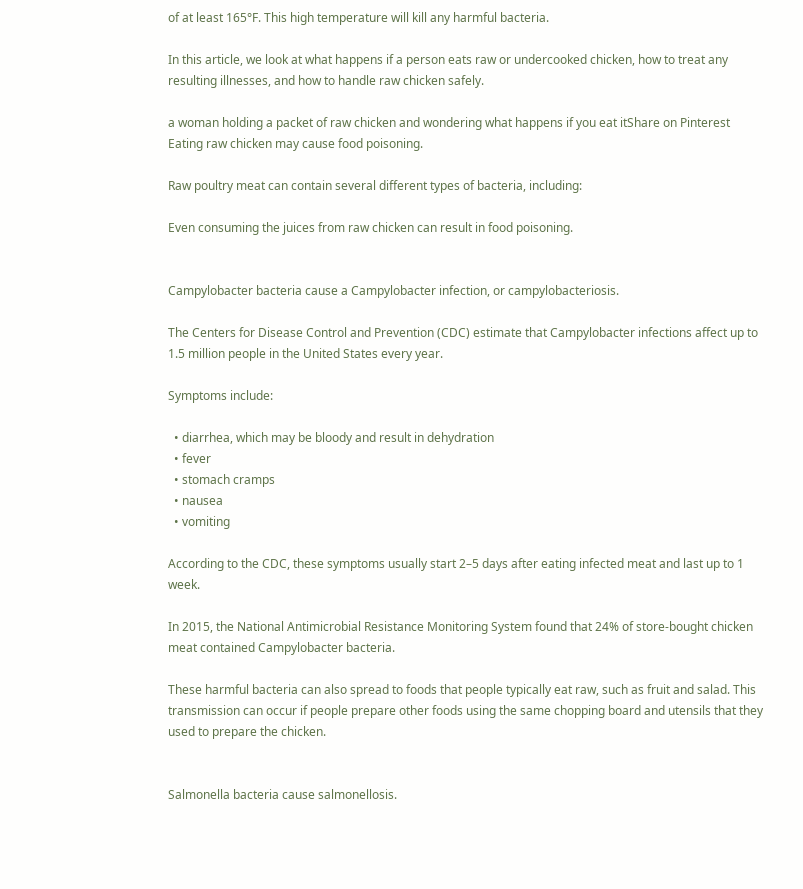of at least 165°F. This high temperature will kill any harmful bacteria.

In this article, we look at what happens if a person eats raw or undercooked chicken, how to treat any resulting illnesses, and how to handle raw chicken safely.

a woman holding a packet of raw chicken and wondering what happens if you eat itShare on Pinterest
Eating raw chicken may cause food poisoning.

Raw poultry meat can contain several different types of bacteria, including:

Even consuming the juices from raw chicken can result in food poisoning.


Campylobacter bacteria cause a Campylobacter infection, or campylobacteriosis.

The Centers for Disease Control and Prevention (CDC) estimate that Campylobacter infections affect up to 1.5 million people in the United States every year.

Symptoms include:

  • diarrhea, which may be bloody and result in dehydration
  • fever
  • stomach cramps
  • nausea
  • vomiting

According to the CDC, these symptoms usually start 2–5 days after eating infected meat and last up to 1 week.

In 2015, the National Antimicrobial Resistance Monitoring System found that 24% of store-bought chicken meat contained Campylobacter bacteria.

These harmful bacteria can also spread to foods that people typically eat raw, such as fruit and salad. This transmission can occur if people prepare other foods using the same chopping board and utensils that they used to prepare the chicken.


Salmonella bacteria cause salmonellosis.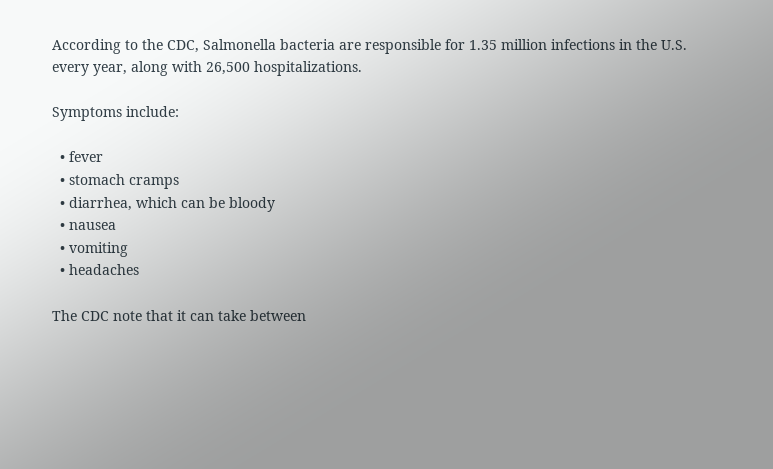According to the CDC, Salmonella bacteria are responsible for 1.35 million infections in the U.S. every year, along with 26,500 hospitalizations.

Symptoms include:

  • fever
  • stomach cramps
  • diarrhea, which can be bloody
  • nausea
  • vomiting
  • headaches

The CDC note that it can take between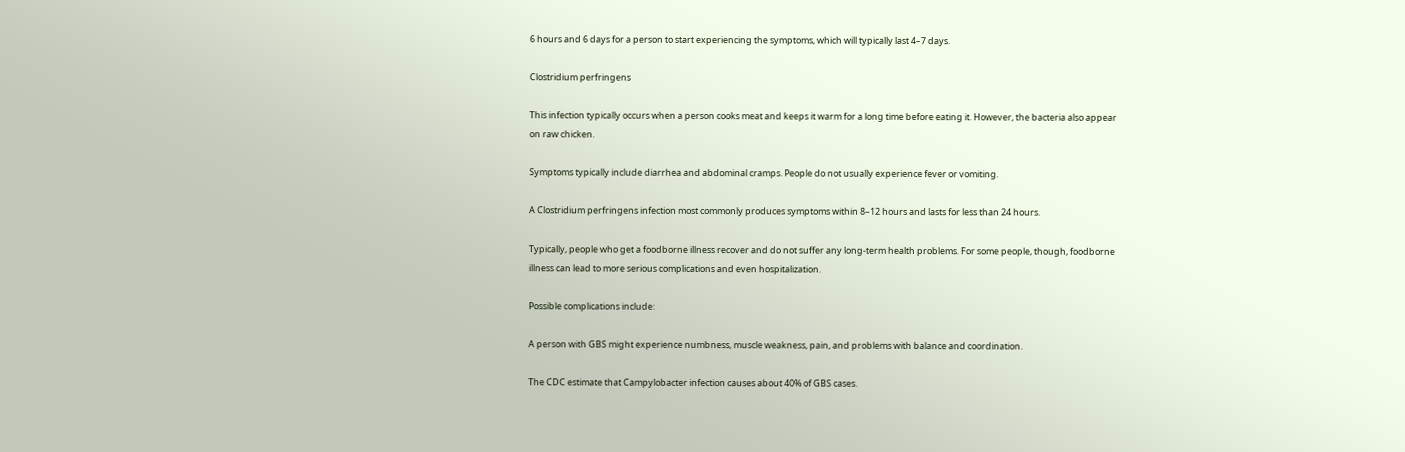6 hours and 6 days for a person to start experiencing the symptoms, which will typically last 4–7 days.

Clostridium perfringens

This infection typically occurs when a person cooks meat and keeps it warm for a long time before eating it. However, the bacteria also appear on raw chicken.

Symptoms typically include diarrhea and abdominal cramps. People do not usually experience fever or vomiting.

A Clostridium perfringens infection most commonly produces symptoms within 8–12 hours and lasts for less than 24 hours.

Typically, people who get a foodborne illness recover and do not suffer any long-term health problems. For some people, though, foodborne illness can lead to more serious complications and even hospitalization.

Possible complications include:

A person with GBS might experience numbness, muscle weakness, pain, and problems with balance and coordination.

The CDC estimate that Campylobacter infection causes about 40% of GBS cases.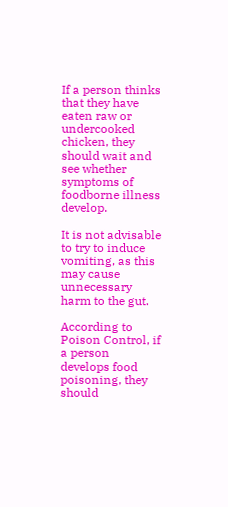If a person thinks that they have eaten raw or undercooked chicken, they should wait and see whether symptoms of foodborne illness develop.

It is not advisable to try to induce vomiting, as this may cause unnecessary harm to the gut.

According to Poison Control, if a person develops food poisoning, they should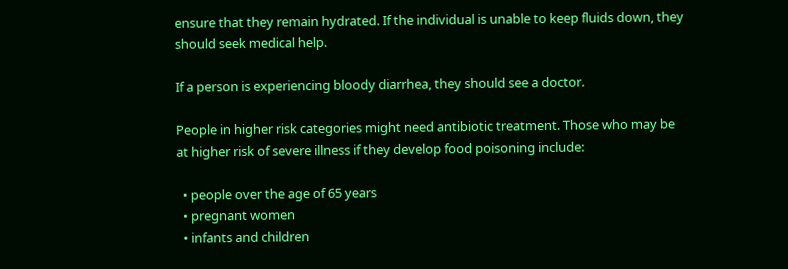ensure that they remain hydrated. If the individual is unable to keep fluids down, they should seek medical help.

If a person is experiencing bloody diarrhea, they should see a doctor.

People in higher risk categories might need antibiotic treatment. Those who may be at higher risk of severe illness if they develop food poisoning include:

  • people over the age of 65 years
  • pregnant women
  • infants and children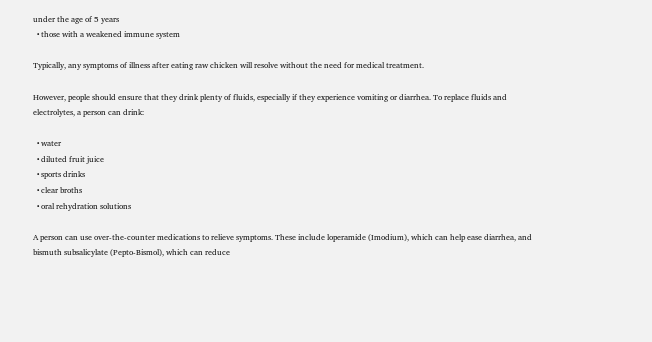under the age of 5 years
  • those with a weakened immune system

Typically, any symptoms of illness after eating raw chicken will resolve without the need for medical treatment.

However, people should ensure that they drink plenty of fluids, especially if they experience vomiting or diarrhea. To replace fluids and electrolytes, a person can drink:

  • water
  • diluted fruit juice
  • sports drinks
  • clear broths
  • oral rehydration solutions

A person can use over-the-counter medications to relieve symptoms. These include loperamide (Imodium), which can help ease diarrhea, and bismuth subsalicylate (Pepto-Bismol), which can reduce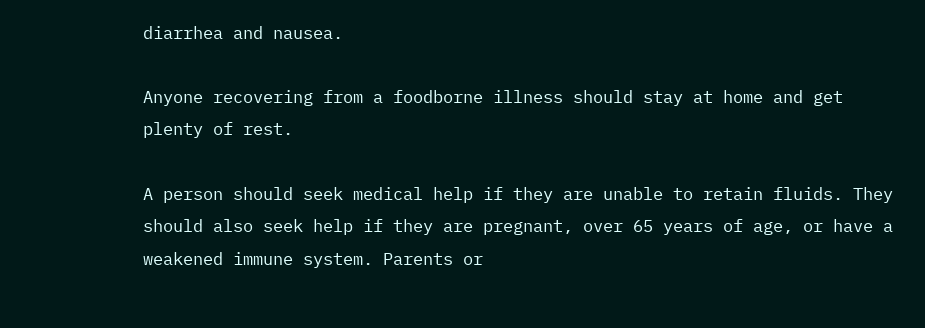diarrhea and nausea.

Anyone recovering from a foodborne illness should stay at home and get plenty of rest.

A person should seek medical help if they are unable to retain fluids. They should also seek help if they are pregnant, over 65 years of age, or have a weakened immune system. Parents or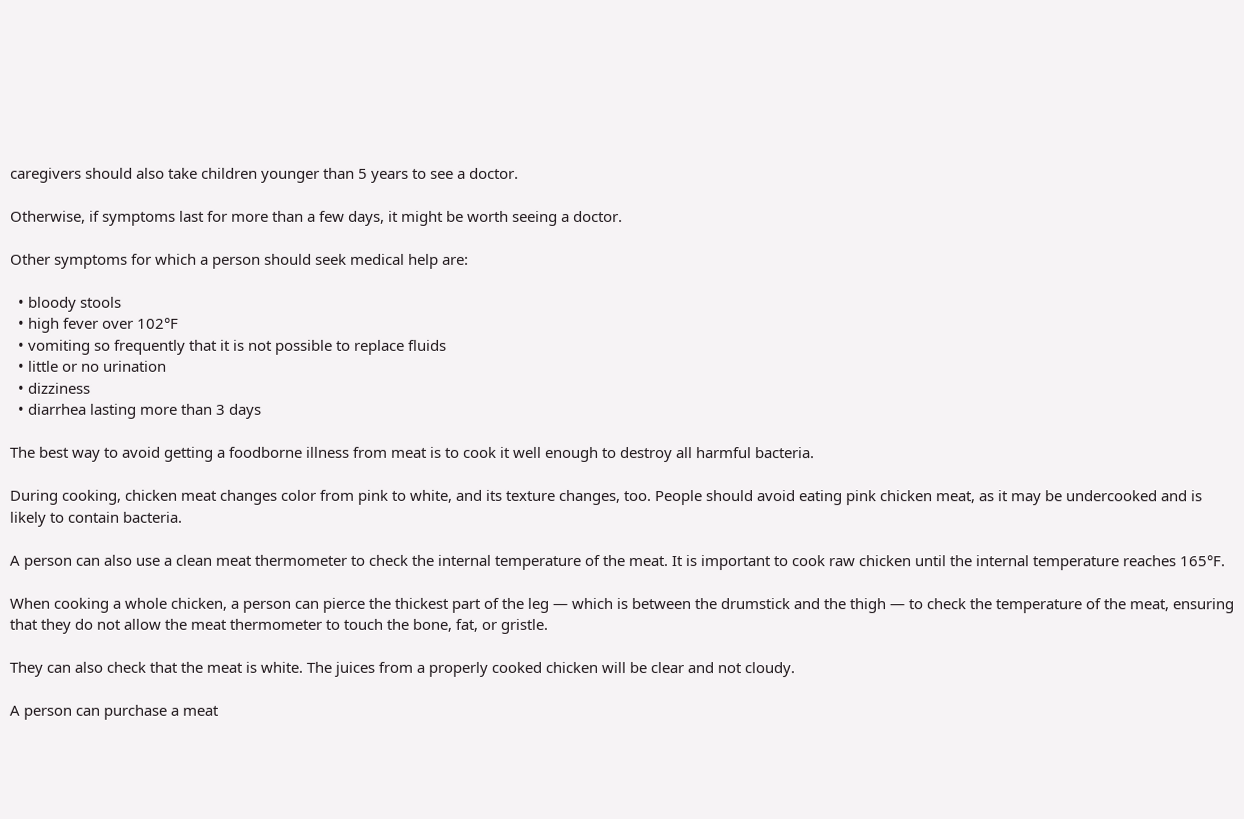caregivers should also take children younger than 5 years to see a doctor.

Otherwise, if symptoms last for more than a few days, it might be worth seeing a doctor.

Other symptoms for which a person should seek medical help are:

  • bloody stools
  • high fever over 102°F
  • vomiting so frequently that it is not possible to replace fluids
  • little or no urination
  • dizziness
  • diarrhea lasting more than 3 days

The best way to avoid getting a foodborne illness from meat is to cook it well enough to destroy all harmful bacteria.

During cooking, chicken meat changes color from pink to white, and its texture changes, too. People should avoid eating pink chicken meat, as it may be undercooked and is likely to contain bacteria.

A person can also use a clean meat thermometer to check the internal temperature of the meat. It is important to cook raw chicken until the internal temperature reaches 165°F.

When cooking a whole chicken, a person can pierce the thickest part of the leg — which is between the drumstick and the thigh — to check the temperature of the meat, ensuring that they do not allow the meat thermometer to touch the bone, fat, or gristle.

They can also check that the meat is white. The juices from a properly cooked chicken will be clear and not cloudy.

A person can purchase a meat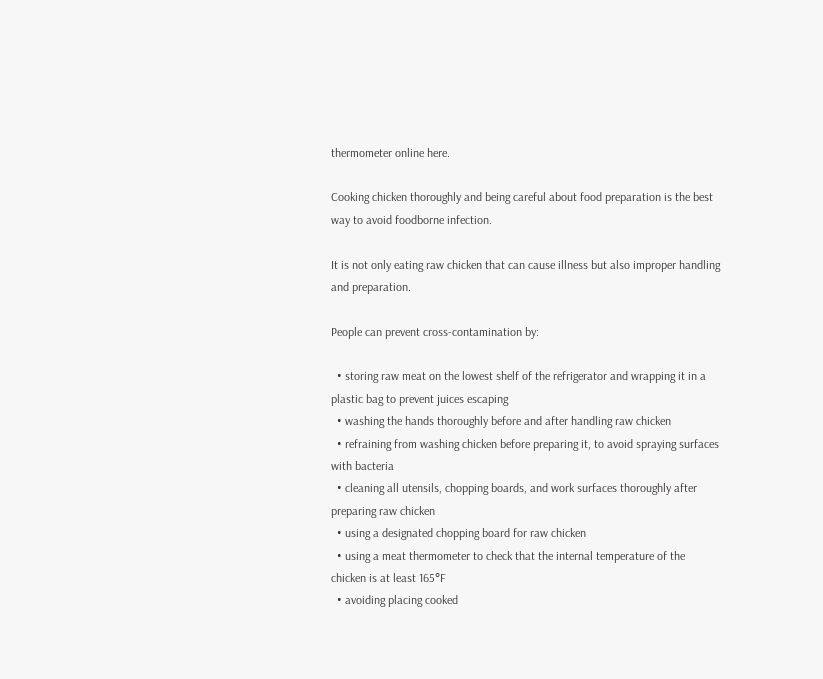thermometer online here.

Cooking chicken thoroughly and being careful about food preparation is the best way to avoid foodborne infection.

It is not only eating raw chicken that can cause illness but also improper handling and preparation.

People can prevent cross-contamination by:

  • storing raw meat on the lowest shelf of the refrigerator and wrapping it in a plastic bag to prevent juices escaping
  • washing the hands thoroughly before and after handling raw chicken
  • refraining from washing chicken before preparing it, to avoid spraying surfaces with bacteria
  • cleaning all utensils, chopping boards, and work surfaces thoroughly after preparing raw chicken
  • using a designated chopping board for raw chicken
  • using a meat thermometer to check that the internal temperature of the chicken is at least 165°F
  • avoiding placing cooked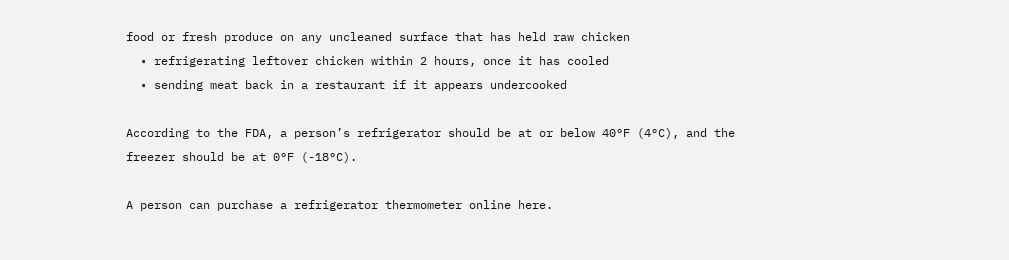food or fresh produce on any uncleaned surface that has held raw chicken
  • refrigerating leftover chicken within 2 hours, once it has cooled
  • sending meat back in a restaurant if it appears undercooked

According to the FDA, a person’s refrigerator should be at or below 40°F (4°C), and the freezer should be at 0°F (-18°C).

A person can purchase a refrigerator thermometer online here.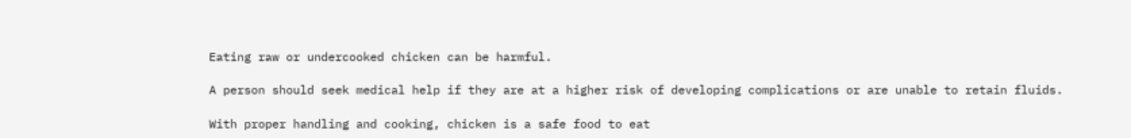Eating raw or undercooked chicken can be harmful.

A person should seek medical help if they are at a higher risk of developing complications or are unable to retain fluids.

With proper handling and cooking, chicken is a safe food to eat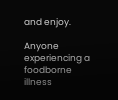and enjoy.

Anyone experiencing a foodborne illness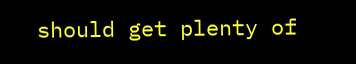should get plenty of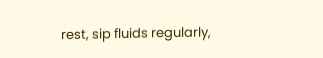rest, sip fluids regularly,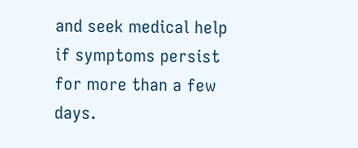and seek medical help if symptoms persist for more than a few days.